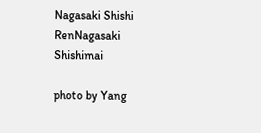Nagasaki Shishi RenNagasaki Shishimai

photo by Yang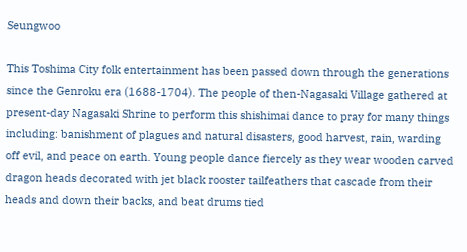Seungwoo

This Toshima City folk entertainment has been passed down through the generations since the Genroku era (1688-1704). The people of then-Nagasaki Village gathered at present-day Nagasaki Shrine to perform this shishimai dance to pray for many things including: banishment of plagues and natural disasters, good harvest, rain, warding off evil, and peace on earth. Young people dance fiercely as they wear wooden carved dragon heads decorated with jet black rooster tailfeathers that cascade from their heads and down their backs, and beat drums tied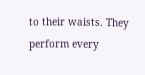to their waists. They perform every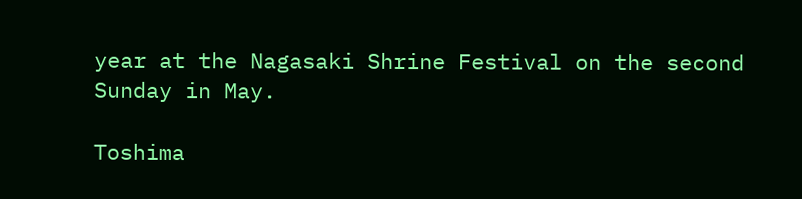year at the Nagasaki Shrine Festival on the second Sunday in May.

Toshima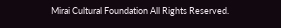Mirai Cultural Foundation All Rights Reserved.